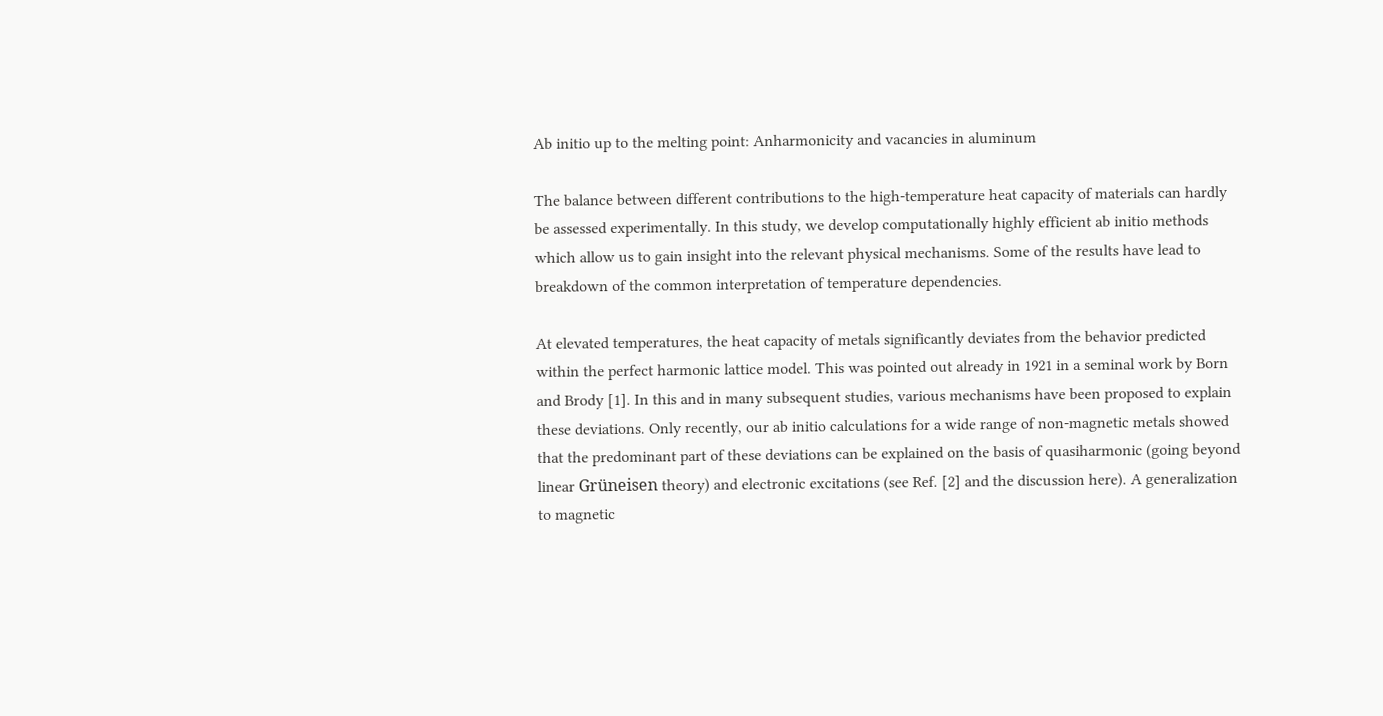Ab initio up to the melting point: Anharmonicity and vacancies in aluminum

The balance between different contributions to the high-temperature heat capacity of materials can hardly be assessed experimentally. In this study, we develop computationally highly efficient ab initio methods which allow us to gain insight into the relevant physical mechanisms. Some of the results have lead to breakdown of the common interpretation of temperature dependencies.

At elevated temperatures, the heat capacity of metals significantly deviates from the behavior predicted within the perfect harmonic lattice model. This was pointed out already in 1921 in a seminal work by Born and Brody [1]. In this and in many subsequent studies, various mechanisms have been proposed to explain these deviations. Only recently, our ab initio calculations for a wide range of non-magnetic metals showed that the predominant part of these deviations can be explained on the basis of quasiharmonic (going beyond linear Grüneisen theory) and electronic excitations (see Ref. [2] and the discussion here). A generalization to magnetic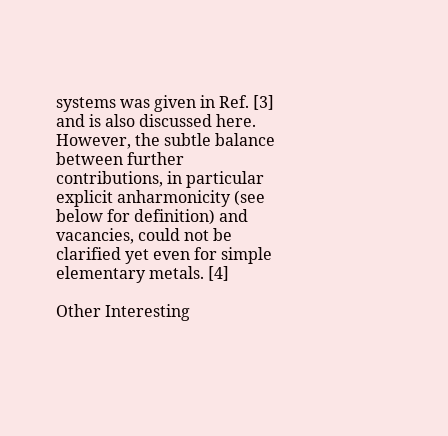systems was given in Ref. [3] and is also discussed here. However, the subtle balance between further contributions, in particular explicit anharmonicity (see below for definition) and vacancies, could not be clarified yet even for simple elementary metals. [4]

Other Interesting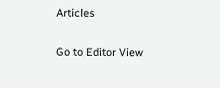Articles

Go to Editor View